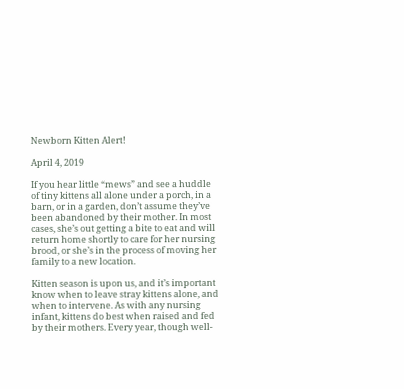Newborn Kitten Alert!

April 4, 2019

If you hear little “mews” and see a huddle of tiny kittens all alone under a porch, in a barn, or in a garden, don’t assume they’ve been abandoned by their mother. In most cases, she’s out getting a bite to eat and will return home shortly to care for her nursing brood, or she’s in the process of moving her family to a new location.

Kitten season is upon us, and it’s important know when to leave stray kittens alone, and when to intervene. As with any nursing infant, kittens do best when raised and fed by their mothers. Every year, though well-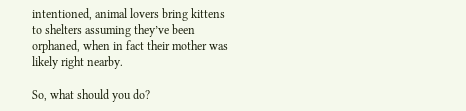intentioned, animal lovers bring kittens to shelters assuming they’ve been orphaned, when in fact their mother was likely right nearby.

So, what should you do?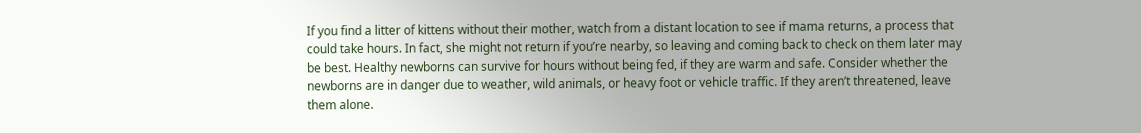If you find a litter of kittens without their mother, watch from a distant location to see if mama returns, a process that could take hours. In fact, she might not return if you’re nearby, so leaving and coming back to check on them later may be best. Healthy newborns can survive for hours without being fed, if they are warm and safe. Consider whether the newborns are in danger due to weather, wild animals, or heavy foot or vehicle traffic. If they aren’t threatened, leave them alone.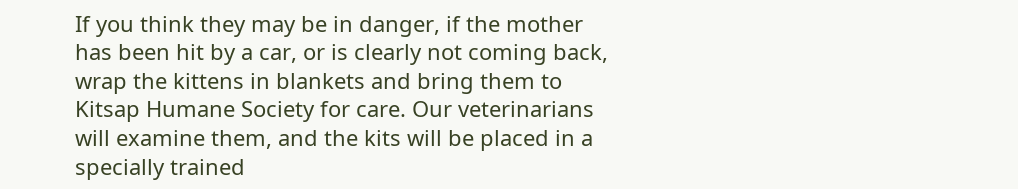If you think they may be in danger, if the mother has been hit by a car, or is clearly not coming back, wrap the kittens in blankets and bring them to Kitsap Humane Society for care. Our veterinarians will examine them, and the kits will be placed in a specially trained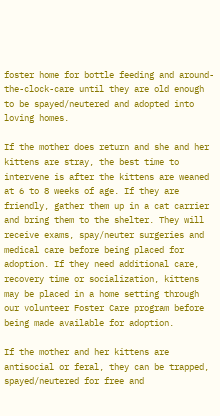foster home for bottle feeding and around-the-clock-care until they are old enough to be spayed/neutered and adopted into loving homes.

If the mother does return and she and her kittens are stray, the best time to intervene is after the kittens are weaned at 6 to 8 weeks of age. If they are friendly, gather them up in a cat carrier and bring them to the shelter. They will receive exams, spay/neuter surgeries and medical care before being placed for adoption. If they need additional care, recovery time or socialization, kittens may be placed in a home setting through our volunteer Foster Care program before being made available for adoption.

If the mother and her kittens are antisocial or feral, they can be trapped, spayed/neutered for free and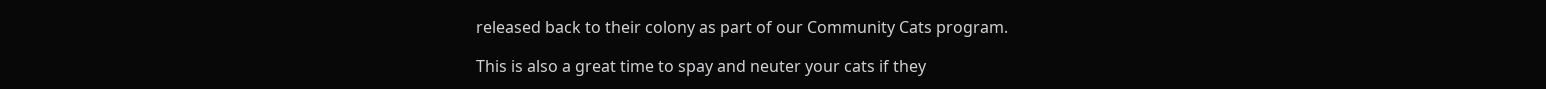released back to their colony as part of our Community Cats program.

This is also a great time to spay and neuter your cats if they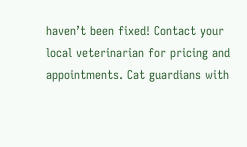haven’t been fixed! Contact your local veterinarian for pricing and appointments. Cat guardians with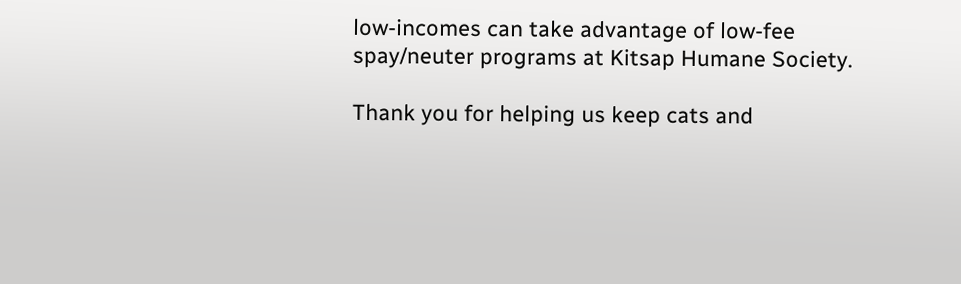low-incomes can take advantage of low-fee spay/neuter programs at Kitsap Humane Society.

Thank you for helping us keep cats and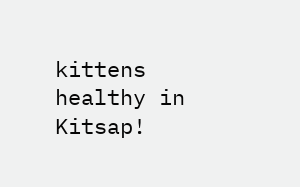kittens healthy in Kitsap!